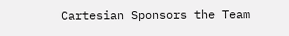Cartesian Sponsors the Team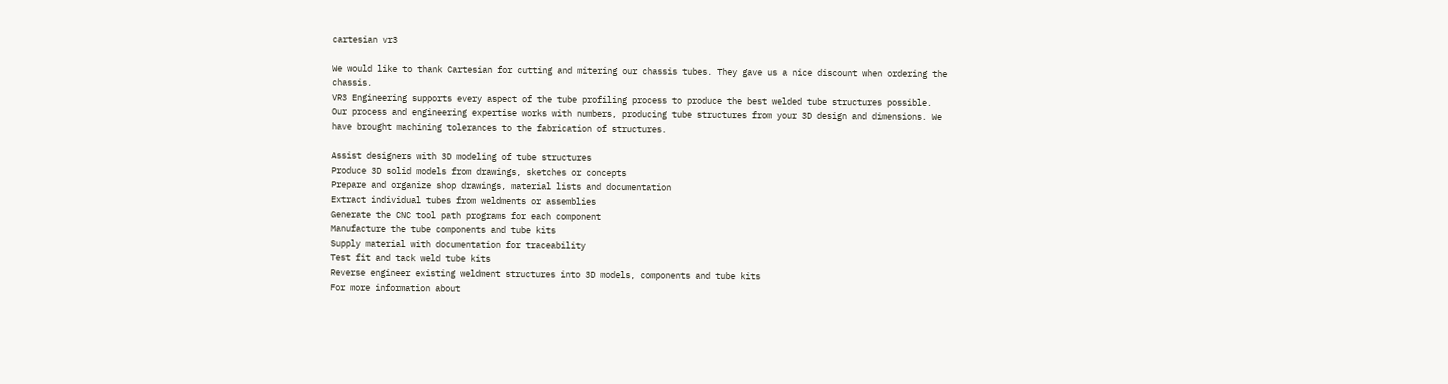cartesian vr3

We would like to thank Cartesian for cutting and mitering our chassis tubes. They gave us a nice discount when ordering the chassis.
VR3 Engineering supports every aspect of the tube profiling process to produce the best welded tube structures possible. Our process and engineering expertise works with numbers, producing tube structures from your 3D design and dimensions. We have brought machining tolerances to the fabrication of structures.

Assist designers with 3D modeling of tube structures
Produce 3D solid models from drawings, sketches or concepts
Prepare and organize shop drawings, material lists and documentation
Extract individual tubes from weldments or assemblies
Generate the CNC tool path programs for each component
Manufacture the tube components and tube kits
Supply material with documentation for traceability
Test fit and tack weld tube kits
Reverse engineer existing weldment structures into 3D models, components and tube kits
For more information about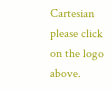Cartesian please click on the logo above.